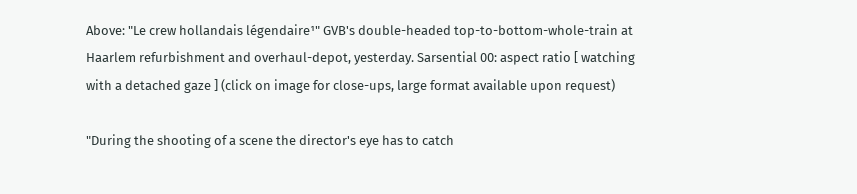Above: "Le crew hollandais légendaire¹" GVB's double-headed top-to-bottom-whole-train at Haarlem refurbishment and overhaul-depot, yesterday. Sarsential 00: aspect ratio [ watching with a detached gaze ] (click on image for close-ups, large format available upon request)

"During the shooting of a scene the director's eye has to catch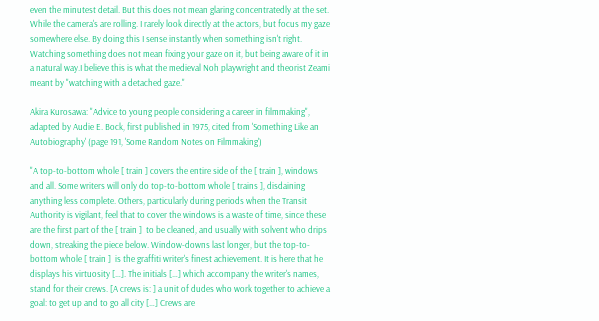even the minutest detail. But this does not mean glaring concentratedly at the set. While the camera's are rolling. I rarely look directly at the actors, but focus my gaze somewhere else. By doing this I sense instantly when something isn't right. Watching something does not mean fixing your gaze on it, but being aware of it in a natural way.I believe this is what the medieval Noh playwright and theorist Zeami meant by "watching with a detached gaze."

Akira Kurosawa: "Advice to young people considering a career in filmmaking", adapted by Audie E. Bock, first published in 1975, cited from 'Something Like an Autobiography' (page 191, 'Some Random Notes on Filmmaking')

"A top-to-bottom whole [ train ] covers the entire side of the [ train ], windows and all. Some writers will only do top-to-bottom whole [ trains ], disdaining anything less complete. Others, particularly during periods when the Transit Authority is vigilant, feel that to cover the windows is a waste of time, since these are the first part of the [ train ]  to be cleaned, and usually with solvent who drips down, streaking the piece below. Window-downs last longer, but the top-to-bottom whole [ train ]  is the graffiti writer's finest achievement. It is here that he displays his virtuosity […]. The initials […] which accompany the writer's names, stand for their crews. [A crews is: ] a unit of dudes who work together to achieve a goal: to get up and to go all city […] Crews are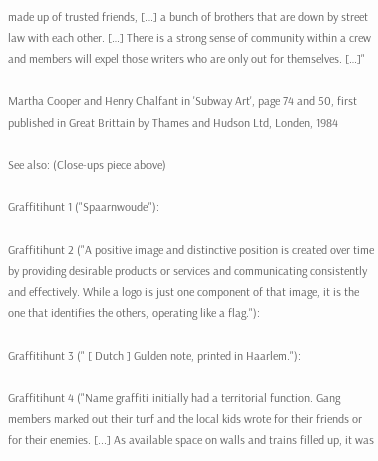made up of trusted friends, […] a bunch of brothers that are down by street law with each other. […] There is a strong sense of community within a crew and members will expel those writers who are only out for themselves. […]"

Martha Cooper and Henry Chalfant in 'Subway Art', page 74 and 50, first published in Great Brittain by Thames and Hudson Ltd, Londen, 1984

See also: (Close-ups piece above)

Graffitihunt 1 ("Spaarnwoude"):

Graffitihunt 2 ("A positive image and distinctive position is created over time by providing desirable products or services and communicating consistently and effectively. While a logo is just one component of that image, it is the one that identifies the others, operating like a flag."):

Graffitihunt 3 (" [ Dutch ] Gulden note, printed in Haarlem."):

Graffitihunt 4 ("Name graffiti initially had a territorial function. Gang members marked out their turf and the local kids wrote for their friends or for their enemies. [...] As available space on walls and trains filled up, it was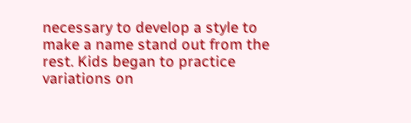necessary to develop a style to make a name stand out from the rest. Kids began to practice variations on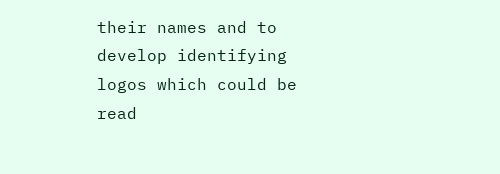their names and to develop identifying logos which could be read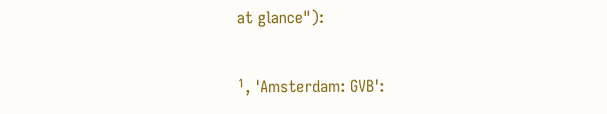at glance"):


¹, 'Amsterdam: GVB':